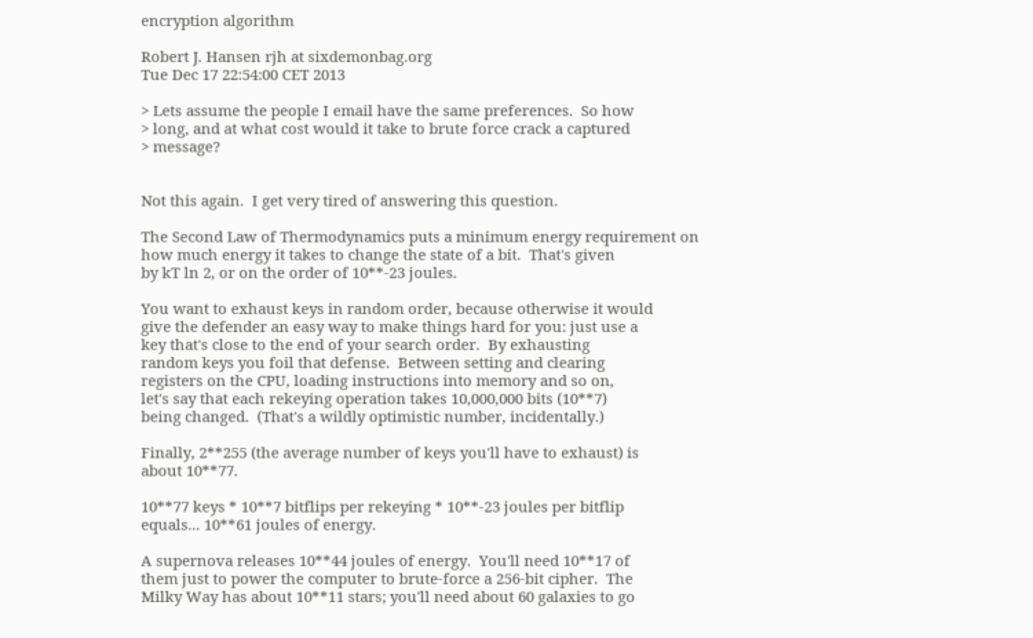encryption algorithm

Robert J. Hansen rjh at sixdemonbag.org
Tue Dec 17 22:54:00 CET 2013

> Lets assume the people I email have the same preferences.  So how
> long, and at what cost would it take to brute force crack a captured
> message?


Not this again.  I get very tired of answering this question.

The Second Law of Thermodynamics puts a minimum energy requirement on
how much energy it takes to change the state of a bit.  That's given
by kT ln 2, or on the order of 10**-23 joules.

You want to exhaust keys in random order, because otherwise it would
give the defender an easy way to make things hard for you: just use a
key that's close to the end of your search order.  By exhausting
random keys you foil that defense.  Between setting and clearing
registers on the CPU, loading instructions into memory and so on,
let's say that each rekeying operation takes 10,000,000 bits (10**7)
being changed.  (That's a wildly optimistic number, incidentally.)

Finally, 2**255 (the average number of keys you'll have to exhaust) is
about 10**77.

10**77 keys * 10**7 bitflips per rekeying * 10**-23 joules per bitflip
equals... 10**61 joules of energy.

A supernova releases 10**44 joules of energy.  You'll need 10**17 of
them just to power the computer to brute-force a 256-bit cipher.  The
Milky Way has about 10**11 stars; you'll need about 60 galaxies to go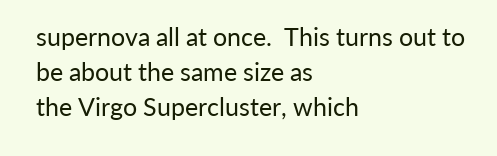supernova all at once.  This turns out to be about the same size as
the Virgo Supercluster, which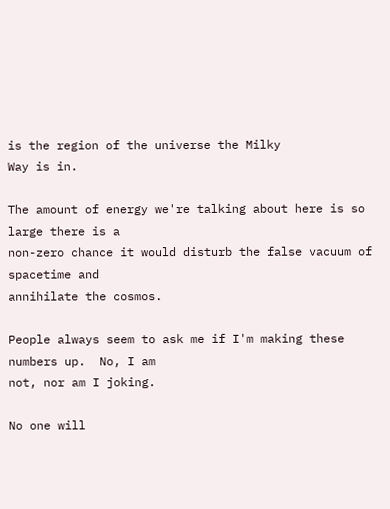is the region of the universe the Milky
Way is in.

The amount of energy we're talking about here is so large there is a
non-zero chance it would disturb the false vacuum of spacetime and
annihilate the cosmos.

People always seem to ask me if I'm making these numbers up.  No, I am
not, nor am I joking.

No one will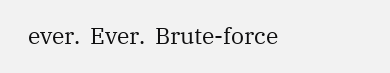ever.  Ever.  Brute-force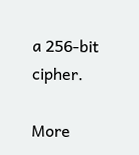a 256-bit cipher.

More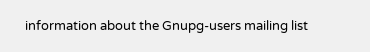information about the Gnupg-users mailing list